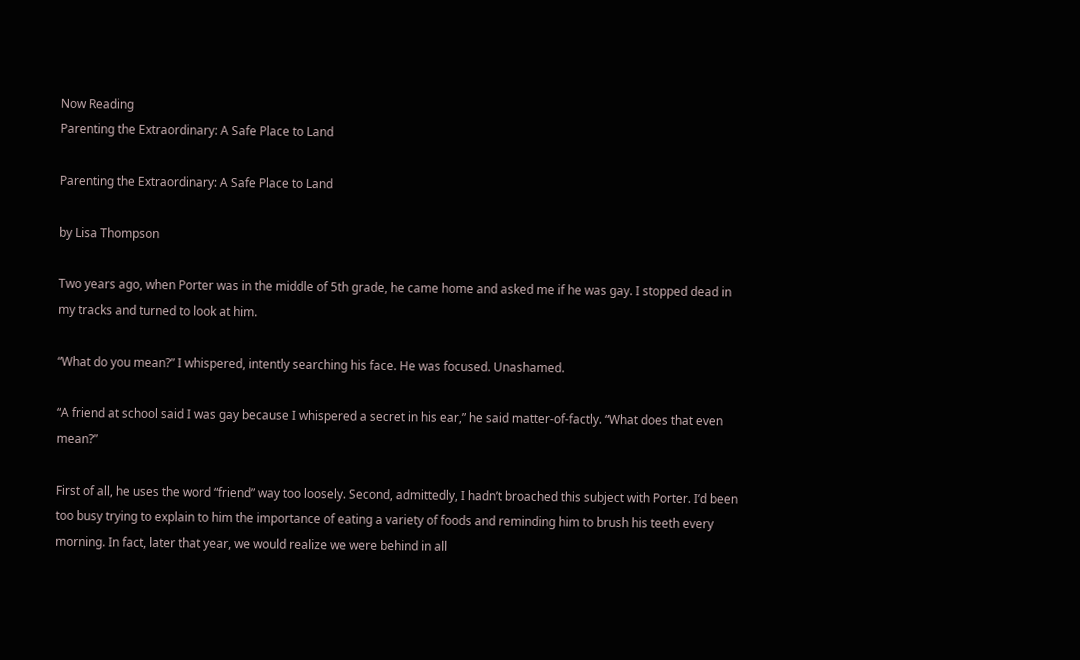Now Reading
Parenting the Extraordinary: A Safe Place to Land

Parenting the Extraordinary: A Safe Place to Land

by Lisa Thompson

Two years ago, when Porter was in the middle of 5th grade, he came home and asked me if he was gay. I stopped dead in my tracks and turned to look at him.

“What do you mean?” I whispered, intently searching his face. He was focused. Unashamed.

“A friend at school said I was gay because I whispered a secret in his ear,” he said matter-of-factly. “What does that even mean?”

First of all, he uses the word “friend” way too loosely. Second, admittedly, I hadn’t broached this subject with Porter. I’d been too busy trying to explain to him the importance of eating a variety of foods and reminding him to brush his teeth every morning. In fact, later that year, we would realize we were behind in all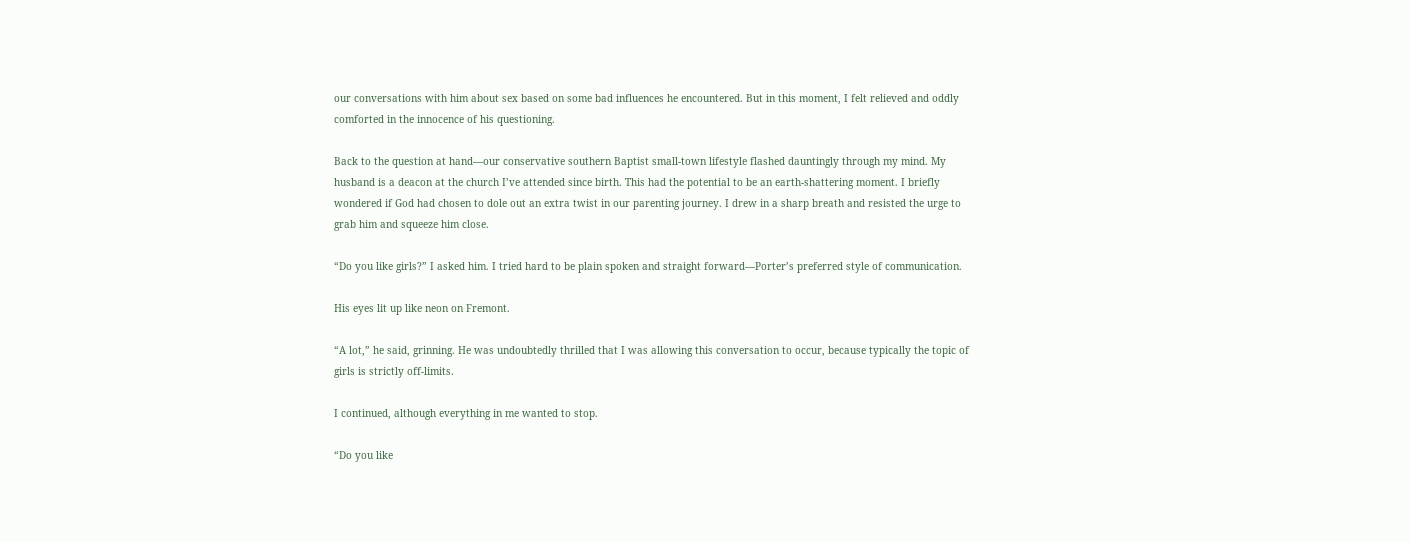our conversations with him about sex based on some bad influences he encountered. But in this moment, I felt relieved and oddly comforted in the innocence of his questioning.

Back to the question at hand—our conservative southern Baptist small-town lifestyle flashed dauntingly through my mind. My husband is a deacon at the church I’ve attended since birth. This had the potential to be an earth-shattering moment. I briefly wondered if God had chosen to dole out an extra twist in our parenting journey. I drew in a sharp breath and resisted the urge to grab him and squeeze him close.

“Do you like girls?” I asked him. I tried hard to be plain spoken and straight forward—Porter’s preferred style of communication.

His eyes lit up like neon on Fremont.

“A lot,” he said, grinning. He was undoubtedly thrilled that I was allowing this conversation to occur, because typically the topic of girls is strictly off-limits.

I continued, although everything in me wanted to stop.

“Do you like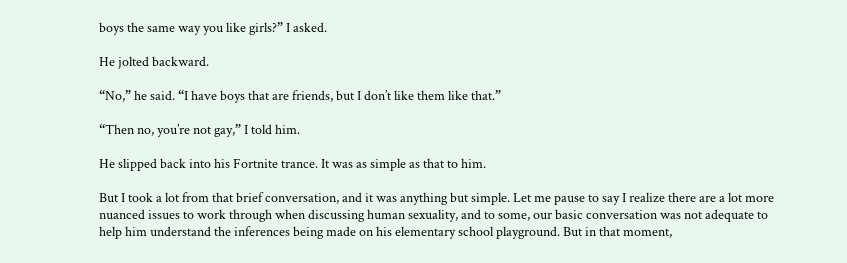boys the same way you like girls?” I asked.

He jolted backward.

“No,” he said. “I have boys that are friends, but I don’t like them like that.”

“Then no, you’re not gay,” I told him.

He slipped back into his Fortnite trance. It was as simple as that to him.

But I took a lot from that brief conversation, and it was anything but simple. Let me pause to say I realize there are a lot more nuanced issues to work through when discussing human sexuality, and to some, our basic conversation was not adequate to help him understand the inferences being made on his elementary school playground. But in that moment,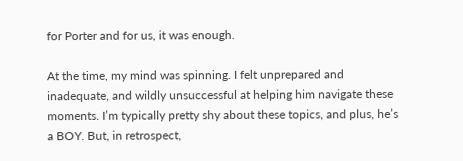for Porter and for us, it was enough.

At the time, my mind was spinning. I felt unprepared and inadequate, and wildly unsuccessful at helping him navigate these moments. I’m typically pretty shy about these topics, and plus, he’s a BOY. But, in retrospect,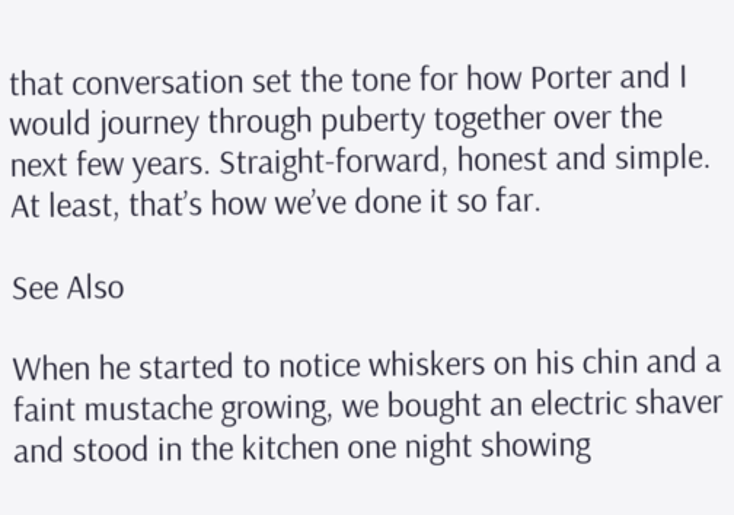that conversation set the tone for how Porter and I would journey through puberty together over the next few years. Straight-forward, honest and simple. At least, that’s how we’ve done it so far.

See Also

When he started to notice whiskers on his chin and a faint mustache growing, we bought an electric shaver and stood in the kitchen one night showing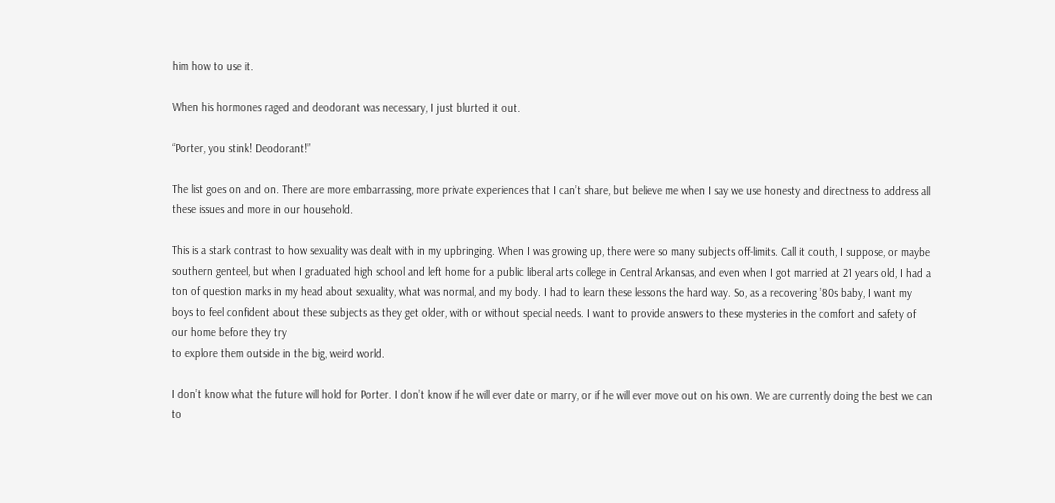him how to use it.

When his hormones raged and deodorant was necessary, I just blurted it out.

“Porter, you stink! Deodorant!”

The list goes on and on. There are more embarrassing, more private experiences that I can’t share, but believe me when I say we use honesty and directness to address all these issues and more in our household.

This is a stark contrast to how sexuality was dealt with in my upbringing. When I was growing up, there were so many subjects off-limits. Call it couth, I suppose, or maybe southern genteel, but when I graduated high school and left home for a public liberal arts college in Central Arkansas, and even when I got married at 21 years old, I had a ton of question marks in my head about sexuality, what was normal, and my body. I had to learn these lessons the hard way. So, as a recovering ’80s baby, I want my boys to feel confident about these subjects as they get older, with or without special needs. I want to provide answers to these mysteries in the comfort and safety of our home before they try
to explore them outside in the big, weird world.

I don’t know what the future will hold for Porter. I don’t know if he will ever date or marry, or if he will ever move out on his own. We are currently doing the best we can to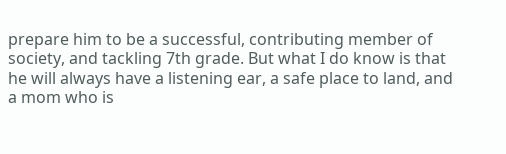prepare him to be a successful, contributing member of society, and tackling 7th grade. But what I do know is that he will always have a listening ear, a safe place to land, and a mom who is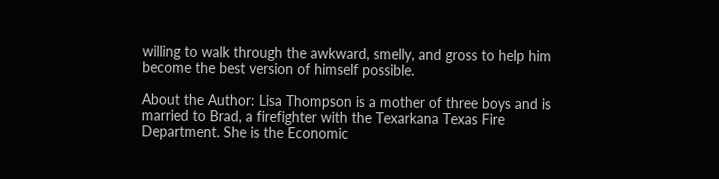willing to walk through the awkward, smelly, and gross to help him become the best version of himself possible.

About the Author: Lisa Thompson is a mother of three boys and is married to Brad, a firefighter with the Texarkana Texas Fire Department. She is the Economic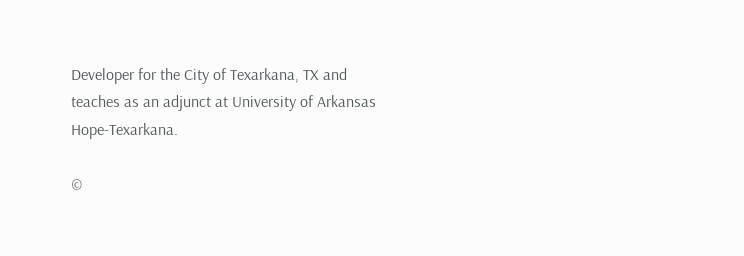Developer for the City of Texarkana, TX and teaches as an adjunct at University of Arkansas Hope-Texarkana.

©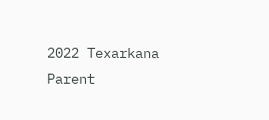2022 Texarkana Parent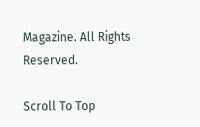Magazine. All Rights Reserved.

Scroll To Top